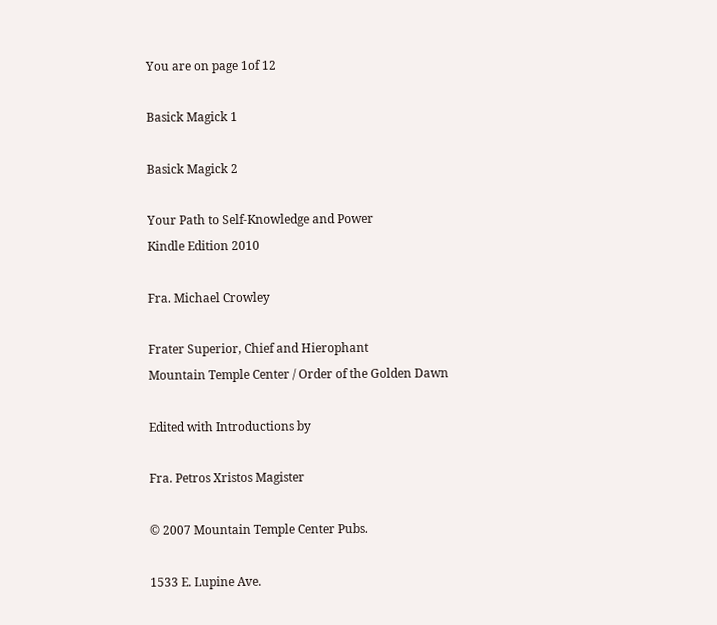You are on page 1of 12

Basick Magick 1

Basick Magick 2

Your Path to Self-Knowledge and Power
Kindle Edition 2010

Fra. Michael Crowley

Frater Superior, Chief and Hierophant
Mountain Temple Center / Order of the Golden Dawn

Edited with Introductions by

Fra. Petros Xristos Magister

© 2007 Mountain Temple Center Pubs.

1533 E. Lupine Ave.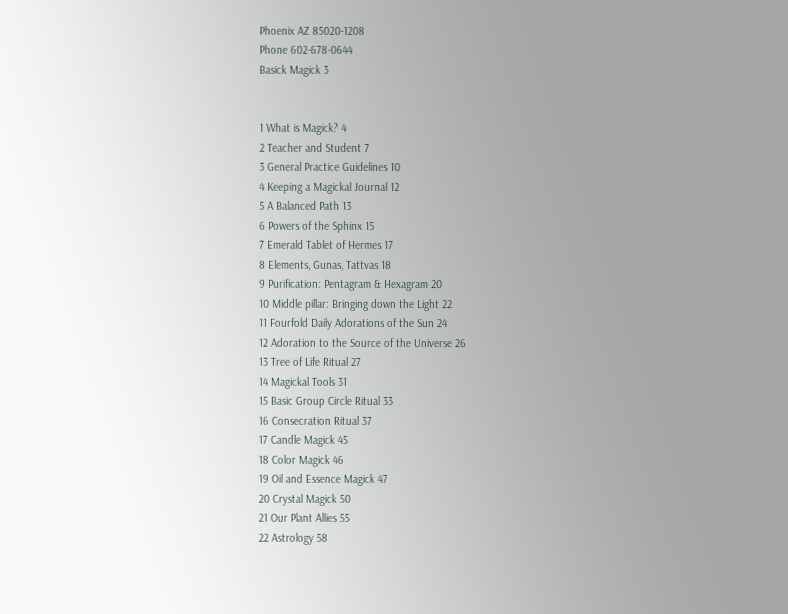Phoenix AZ 85020-1208
Phone 602-678-0644
Basick Magick 3


1 What is Magick? 4
2 Teacher and Student 7
3 General Practice Guidelines 10
4 Keeping a Magickal Journal 12
5 A Balanced Path 13
6 Powers of the Sphinx 15
7 Emerald Tablet of Hermes 17
8 Elements, Gunas, Tattvas 18
9 Purification: Pentagram & Hexagram 20
10 Middle pillar: Bringing down the Light 22
11 Fourfold Daily Adorations of the Sun 24
12 Adoration to the Source of the Universe 26
13 Tree of Life Ritual 27
14 Magickal Tools 31
15 Basic Group Circle Ritual 33
16 Consecration Ritual 37
17 Candle Magick 45
18 Color Magick 46
19 Oil and Essence Magick 47
20 Crystal Magick 50
21 Our Plant Allies 55
22 Astrology 58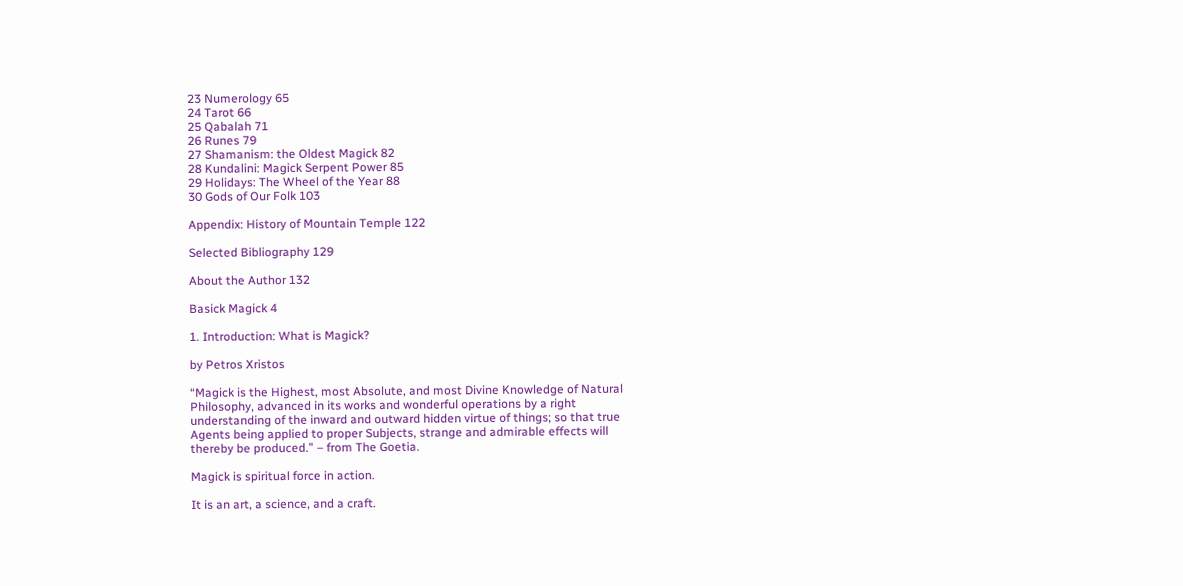23 Numerology 65
24 Tarot 66
25 Qabalah 71
26 Runes 79
27 Shamanism: the Oldest Magick 82
28 Kundalini: Magick Serpent Power 85
29 Holidays: The Wheel of the Year 88
30 Gods of Our Folk 103

Appendix: History of Mountain Temple 122

Selected Bibliography 129

About the Author 132

Basick Magick 4

1. Introduction: What is Magick?

by Petros Xristos

“Magick is the Highest, most Absolute, and most Divine Knowledge of Natural
Philosophy, advanced in its works and wonderful operations by a right
understanding of the inward and outward hidden virtue of things; so that true
Agents being applied to proper Subjects, strange and admirable effects will
thereby be produced.” – from The Goetia.

Magick is spiritual force in action.

It is an art, a science, and a craft.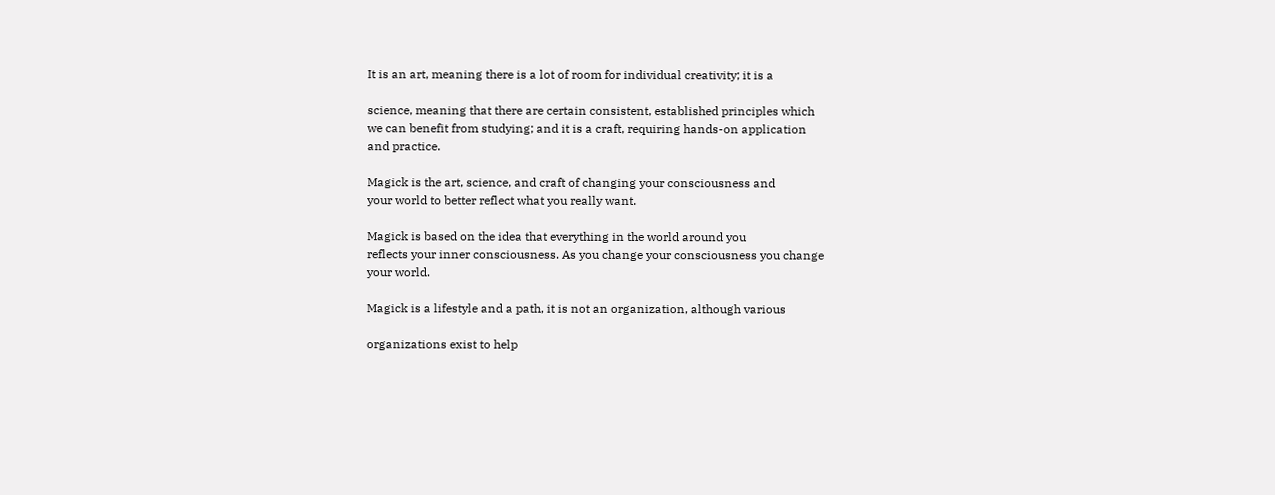It is an art, meaning there is a lot of room for individual creativity; it is a

science, meaning that there are certain consistent, established principles which
we can benefit from studying; and it is a craft, requiring hands-on application
and practice.

Magick is the art, science, and craft of changing your consciousness and
your world to better reflect what you really want.

Magick is based on the idea that everything in the world around you
reflects your inner consciousness. As you change your consciousness you change
your world.

Magick is a lifestyle and a path, it is not an organization, although various

organizations exist to help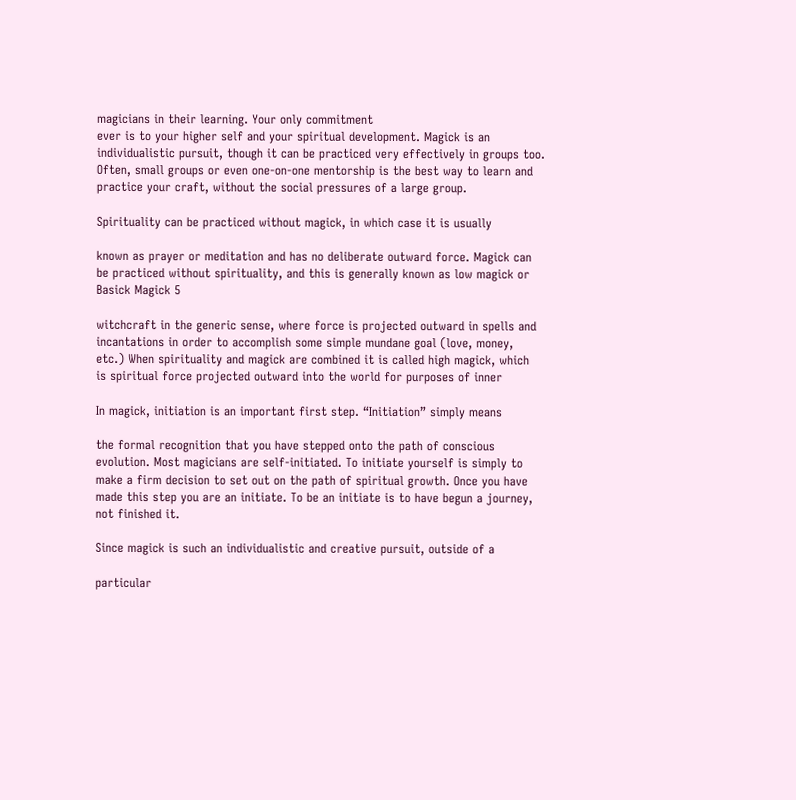magicians in their learning. Your only commitment
ever is to your higher self and your spiritual development. Magick is an
individualistic pursuit, though it can be practiced very effectively in groups too.
Often, small groups or even one-on-one mentorship is the best way to learn and
practice your craft, without the social pressures of a large group.

Spirituality can be practiced without magick, in which case it is usually

known as prayer or meditation and has no deliberate outward force. Magick can
be practiced without spirituality, and this is generally known as low magick or
Basick Magick 5

witchcraft in the generic sense, where force is projected outward in spells and
incantations in order to accomplish some simple mundane goal (love, money,
etc.) When spirituality and magick are combined it is called high magick, which
is spiritual force projected outward into the world for purposes of inner

In magick, initiation is an important first step. “Initiation” simply means

the formal recognition that you have stepped onto the path of conscious
evolution. Most magicians are self-initiated. To initiate yourself is simply to
make a firm decision to set out on the path of spiritual growth. Once you have
made this step you are an initiate. To be an initiate is to have begun a journey,
not finished it.

Since magick is such an individualistic and creative pursuit, outside of a

particular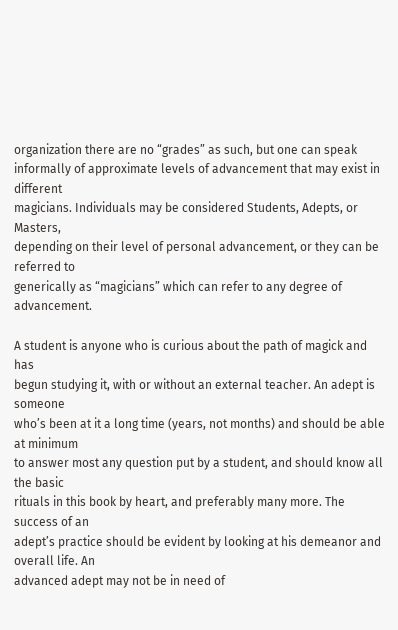organization there are no “grades” as such, but one can speak
informally of approximate levels of advancement that may exist in different
magicians. Individuals may be considered Students, Adepts, or Masters,
depending on their level of personal advancement, or they can be referred to
generically as “magicians” which can refer to any degree of advancement.

A student is anyone who is curious about the path of magick and has
begun studying it, with or without an external teacher. An adept is someone
who’s been at it a long time (years, not months) and should be able at minimum
to answer most any question put by a student, and should know all the basic
rituals in this book by heart, and preferably many more. The success of an
adept’s practice should be evident by looking at his demeanor and overall life. An
advanced adept may not be in need of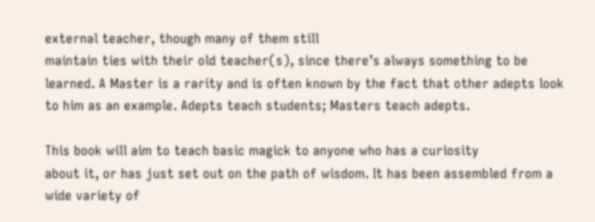external teacher, though many of them still
maintain ties with their old teacher(s), since there’s always something to be
learned. A Master is a rarity and is often known by the fact that other adepts look
to him as an example. Adepts teach students; Masters teach adepts.

This book will aim to teach basic magick to anyone who has a curiosity
about it, or has just set out on the path of wisdom. It has been assembled from a
wide variety of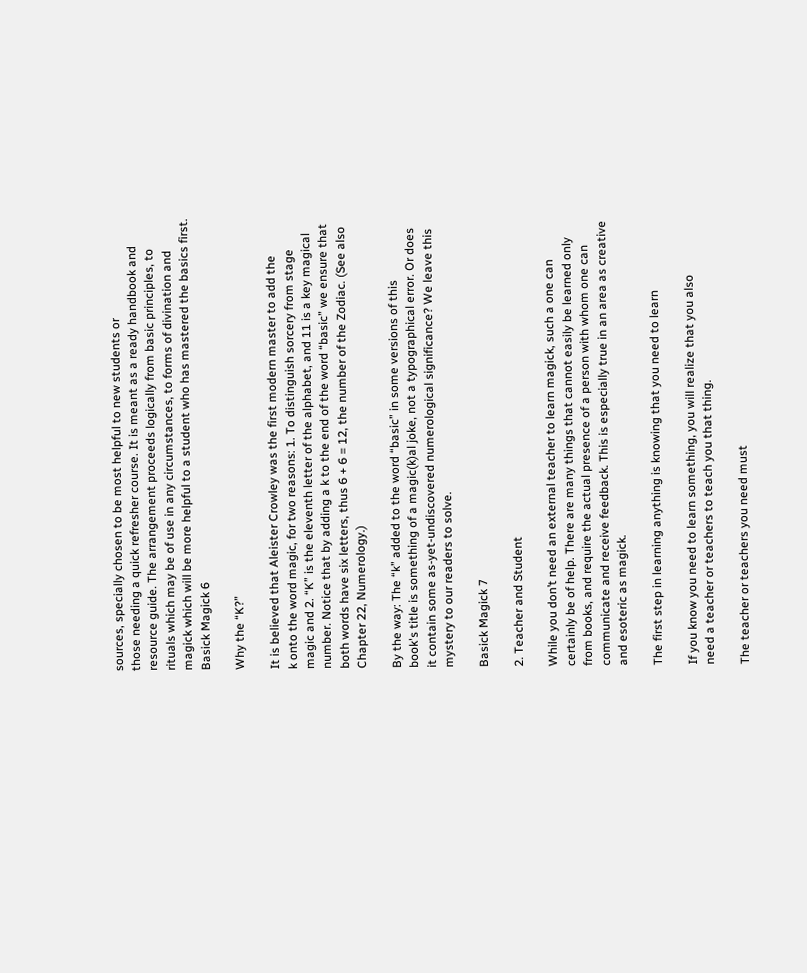sources, specially chosen to be most helpful to new students or
those needing a quick refresher course. It is meant as a ready handbook and
resource guide. The arrangement proceeds logically from basic principles, to
rituals which may be of use in any circumstances, to forms of divination and
magick which will be more helpful to a student who has mastered the basics first.
Basick Magick 6

Why the “K?”

It is believed that Aleister Crowley was the first modern master to add the
k onto the word magic, for two reasons: 1. To distinguish sorcery from stage
magic and 2. “K” is the eleventh letter of the alphabet, and 11 is a key magical
number. Notice that by adding a k to the end of the word “basic” we ensure that
both words have six letters, thus 6 + 6 = 12, the number of the Zodiac. (See also
Chapter 22, Numerology.)

By the way: The “k” added to the word “basic” in some versions of this
book's title is something of a magic(k)al joke, not a typographical error. Or does
it contain some as-yet-undiscovered numerological significance? We leave this
mystery to our readers to solve.

Basick Magick 7

2. Teacher and Student

While you don’t need an external teacher to learn magick, such a one can
certainly be of help. There are many things that cannot easily be learned only
from books, and require the actual presence of a person with whom one can
communicate and receive feedback. This is especially true in an area as creative
and esoteric as magick.

The first step in learning anything is knowing that you need to learn

If you know you need to learn something, you will realize that you also
need a teacher or teachers to teach you that thing.

The teacher or teachers you need must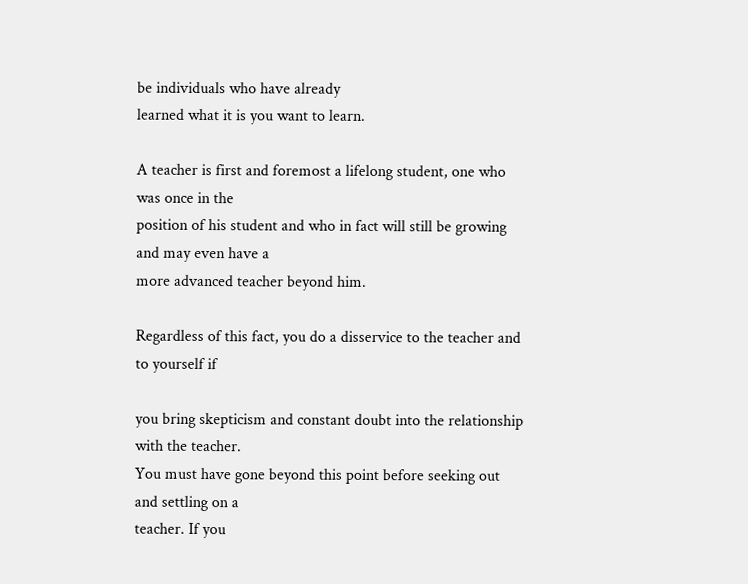be individuals who have already
learned what it is you want to learn.

A teacher is first and foremost a lifelong student, one who was once in the
position of his student and who in fact will still be growing and may even have a
more advanced teacher beyond him.

Regardless of this fact, you do a disservice to the teacher and to yourself if

you bring skepticism and constant doubt into the relationship with the teacher.
You must have gone beyond this point before seeking out and settling on a
teacher. If you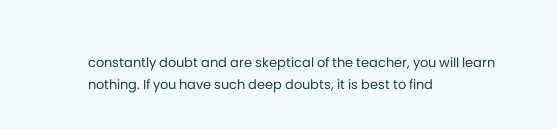constantly doubt and are skeptical of the teacher, you will learn
nothing. If you have such deep doubts, it is best to find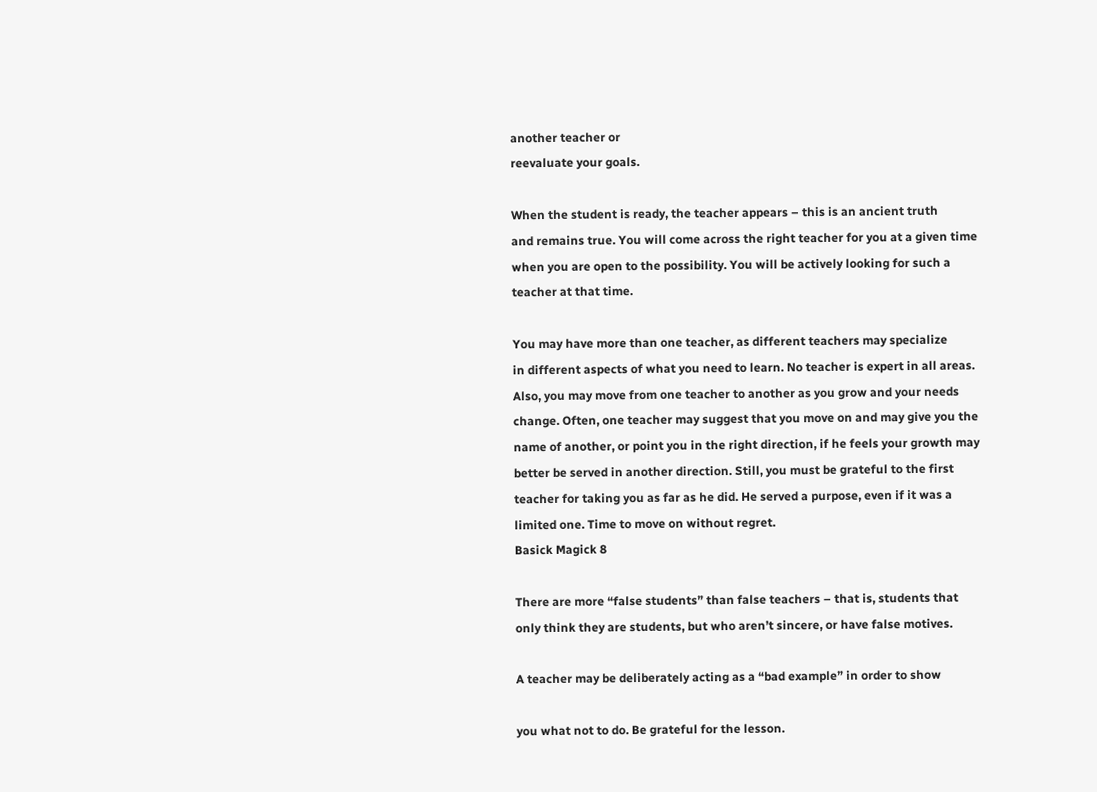another teacher or
reevaluate your goals.

When the student is ready, the teacher appears – this is an ancient truth
and remains true. You will come across the right teacher for you at a given time
when you are open to the possibility. You will be actively looking for such a
teacher at that time.

You may have more than one teacher, as different teachers may specialize
in different aspects of what you need to learn. No teacher is expert in all areas.
Also, you may move from one teacher to another as you grow and your needs
change. Often, one teacher may suggest that you move on and may give you the
name of another, or point you in the right direction, if he feels your growth may
better be served in another direction. Still, you must be grateful to the first
teacher for taking you as far as he did. He served a purpose, even if it was a
limited one. Time to move on without regret.
Basick Magick 8

There are more “false students” than false teachers – that is, students that
only think they are students, but who aren’t sincere, or have false motives.

A teacher may be deliberately acting as a “bad example” in order to show

you what not to do. Be grateful for the lesson.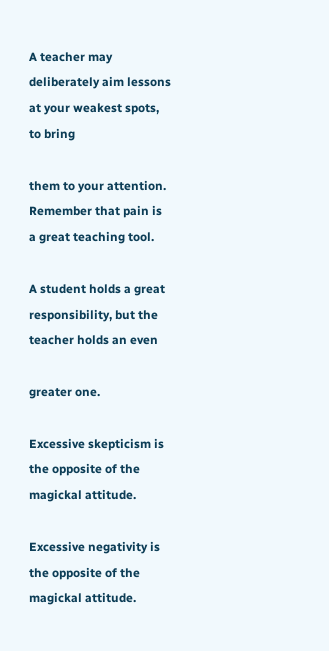A teacher may deliberately aim lessons at your weakest spots, to bring

them to your attention. Remember that pain is a great teaching tool.

A student holds a great responsibility, but the teacher holds an even

greater one.

Excessive skepticism is the opposite of the magickal attitude.

Excessive negativity is the opposite of the magickal attitude.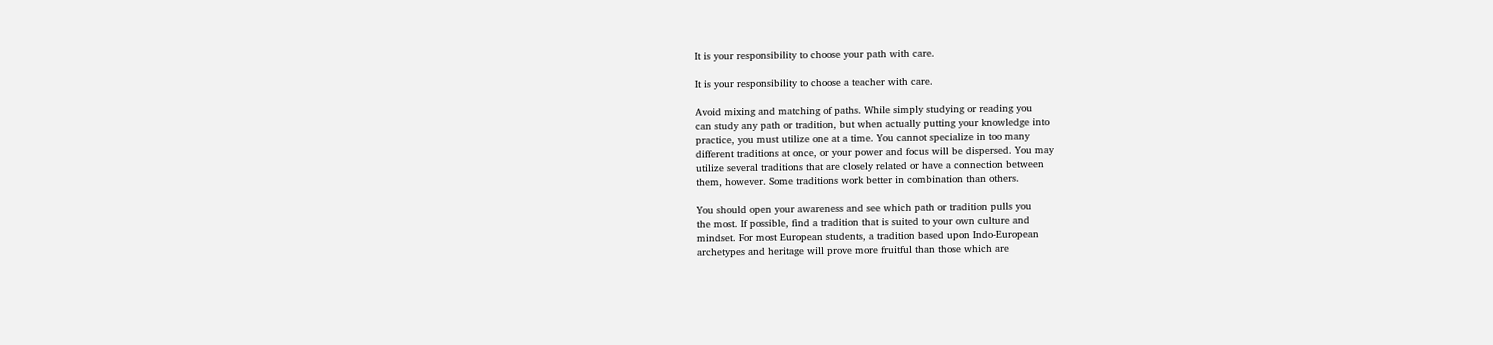It is your responsibility to choose your path with care.

It is your responsibility to choose a teacher with care.

Avoid mixing and matching of paths. While simply studying or reading you
can study any path or tradition, but when actually putting your knowledge into
practice, you must utilize one at a time. You cannot specialize in too many
different traditions at once, or your power and focus will be dispersed. You may
utilize several traditions that are closely related or have a connection between
them, however. Some traditions work better in combination than others.

You should open your awareness and see which path or tradition pulls you
the most. If possible, find a tradition that is suited to your own culture and
mindset. For most European students, a tradition based upon Indo-European
archetypes and heritage will prove more fruitful than those which are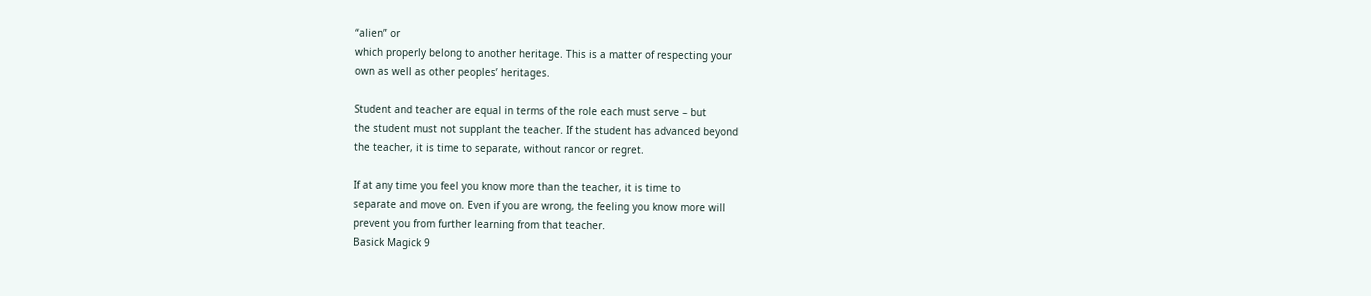“alien” or
which properly belong to another heritage. This is a matter of respecting your
own as well as other peoples’ heritages.

Student and teacher are equal in terms of the role each must serve – but
the student must not supplant the teacher. If the student has advanced beyond
the teacher, it is time to separate, without rancor or regret.

If at any time you feel you know more than the teacher, it is time to
separate and move on. Even if you are wrong, the feeling you know more will
prevent you from further learning from that teacher.
Basick Magick 9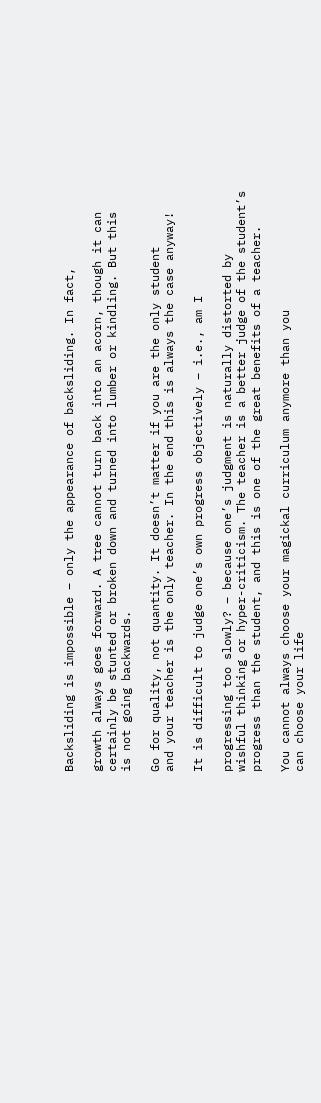Backsliding is impossible – only the appearance of backsliding. In fact,

growth always goes forward. A tree cannot turn back into an acorn, though it can
certainly be stunted or broken down and turned into lumber or kindling. But this
is not going backwards.

Go for quality, not quantity. It doesn’t matter if you are the only student
and your teacher is the only teacher. In the end this is always the case anyway!

It is difficult to judge one’s own progress objectively – i.e., am I

progressing too slowly? – because one’s judgment is naturally distorted by
wishful thinking or hyper-criticism. The teacher is a better judge of the student’s
progress than the student, and this is one of the great benefits of a teacher.

You cannot always choose your magickal curriculum anymore than you
can choose your life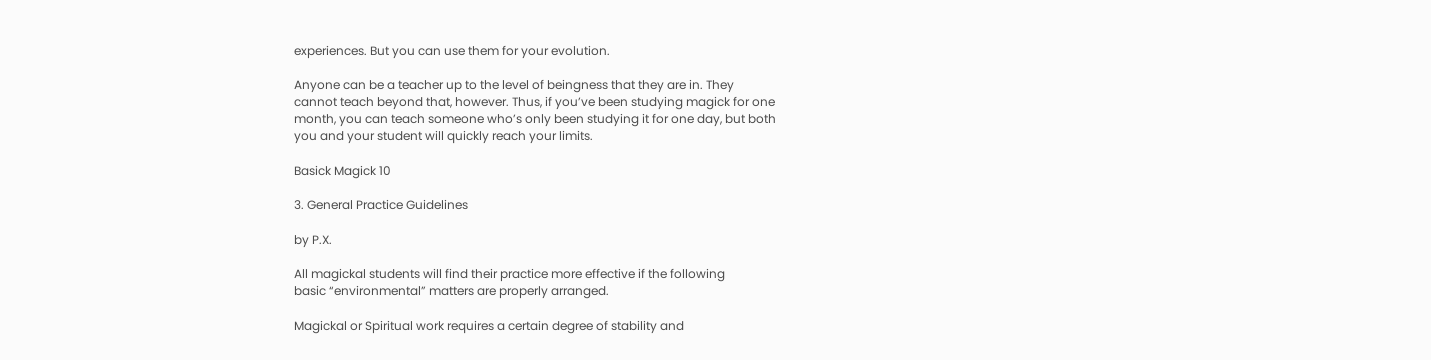experiences. But you can use them for your evolution.

Anyone can be a teacher up to the level of beingness that they are in. They
cannot teach beyond that, however. Thus, if you’ve been studying magick for one
month, you can teach someone who’s only been studying it for one day, but both
you and your student will quickly reach your limits.

Basick Magick 10

3. General Practice Guidelines

by P.X.

All magickal students will find their practice more effective if the following
basic “environmental” matters are properly arranged.

Magickal or Spiritual work requires a certain degree of stability and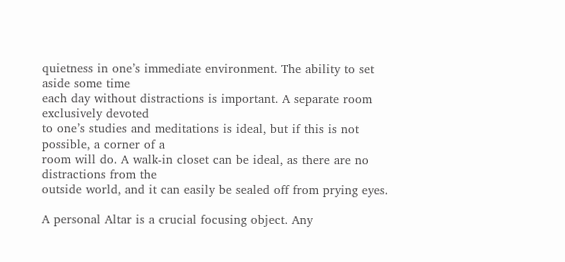quietness in one’s immediate environment. The ability to set aside some time
each day without distractions is important. A separate room exclusively devoted
to one’s studies and meditations is ideal, but if this is not possible, a corner of a
room will do. A walk-in closet can be ideal, as there are no distractions from the
outside world, and it can easily be sealed off from prying eyes.

A personal Altar is a crucial focusing object. Any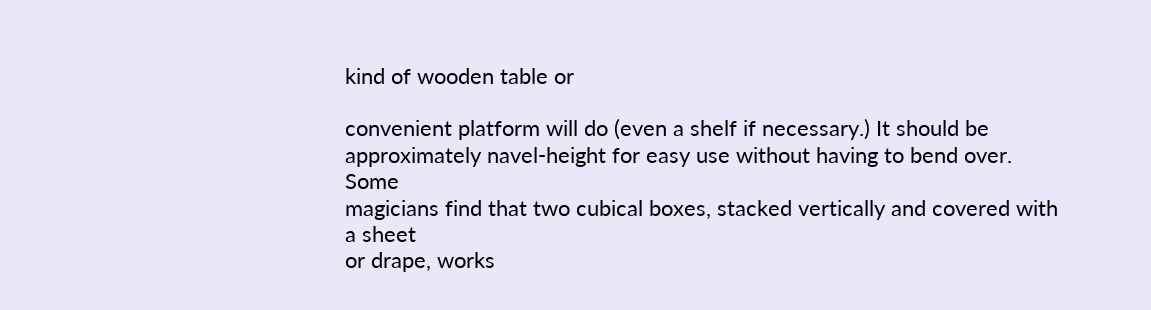kind of wooden table or

convenient platform will do (even a shelf if necessary.) It should be
approximately navel-height for easy use without having to bend over. Some
magicians find that two cubical boxes, stacked vertically and covered with a sheet
or drape, works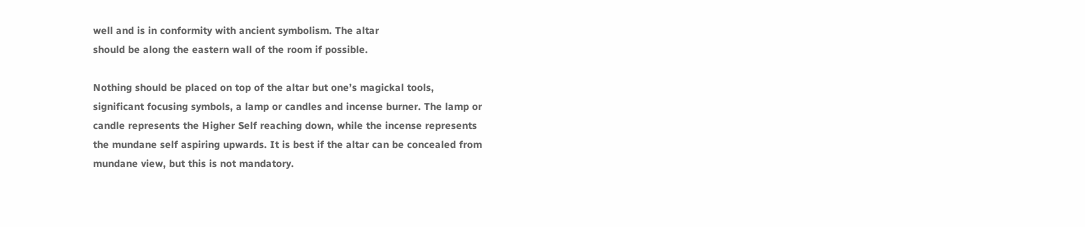well and is in conformity with ancient symbolism. The altar
should be along the eastern wall of the room if possible.

Nothing should be placed on top of the altar but one’s magickal tools,
significant focusing symbols, a lamp or candles and incense burner. The lamp or
candle represents the Higher Self reaching down, while the incense represents
the mundane self aspiring upwards. It is best if the altar can be concealed from
mundane view, but this is not mandatory.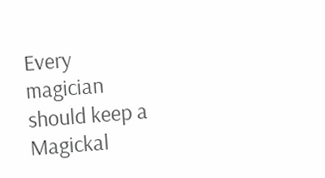Every magician should keep a Magickal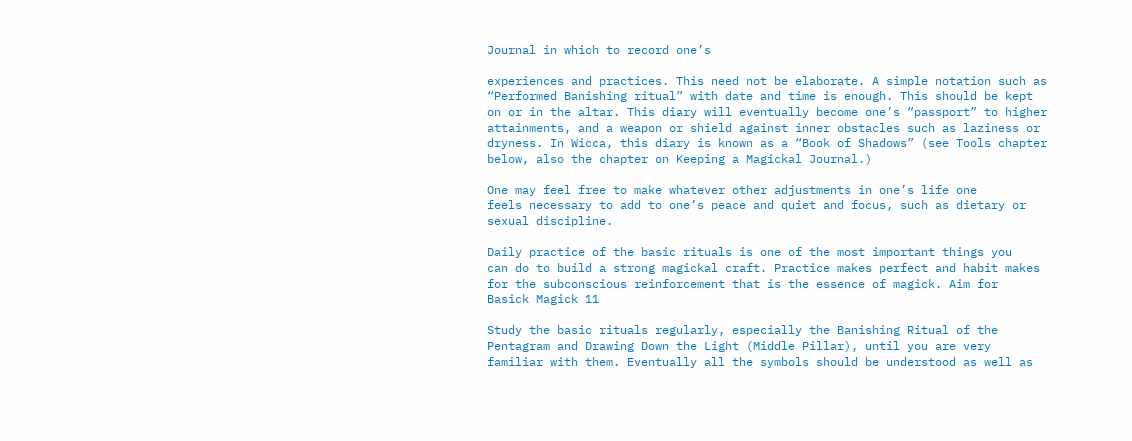Journal in which to record one’s

experiences and practices. This need not be elaborate. A simple notation such as
“Performed Banishing ritual” with date and time is enough. This should be kept
on or in the altar. This diary will eventually become one’s “passport” to higher
attainments, and a weapon or shield against inner obstacles such as laziness or
dryness. In Wicca, this diary is known as a “Book of Shadows” (see Tools chapter
below, also the chapter on Keeping a Magickal Journal.)

One may feel free to make whatever other adjustments in one’s life one
feels necessary to add to one’s peace and quiet and focus, such as dietary or
sexual discipline.

Daily practice of the basic rituals is one of the most important things you
can do to build a strong magickal craft. Practice makes perfect and habit makes
for the subconscious reinforcement that is the essence of magick. Aim for
Basick Magick 11

Study the basic rituals regularly, especially the Banishing Ritual of the
Pentagram and Drawing Down the Light (Middle Pillar), until you are very
familiar with them. Eventually all the symbols should be understood as well as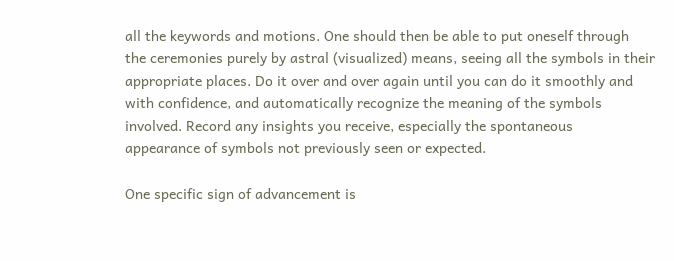all the keywords and motions. One should then be able to put oneself through
the ceremonies purely by astral (visualized) means, seeing all the symbols in their
appropriate places. Do it over and over again until you can do it smoothly and
with confidence, and automatically recognize the meaning of the symbols
involved. Record any insights you receive, especially the spontaneous
appearance of symbols not previously seen or expected.

One specific sign of advancement is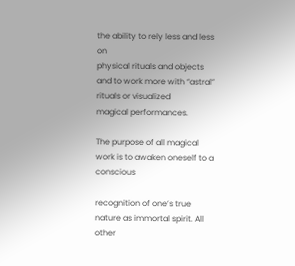the ability to rely less and less on
physical rituals and objects and to work more with “astral” rituals or visualized
magical performances.

The purpose of all magical work is to awaken oneself to a conscious

recognition of one’s true nature as immortal spirit. All other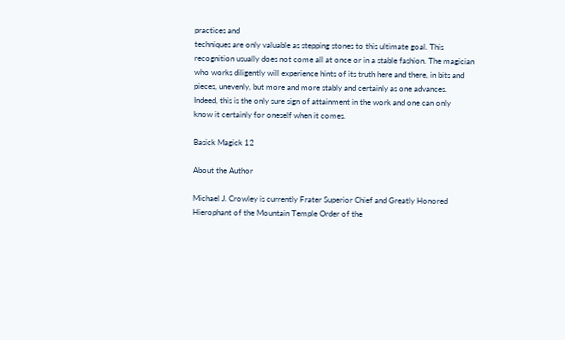practices and
techniques are only valuable as stepping stones to this ultimate goal. This
recognition usually does not come all at once or in a stable fashion. The magician
who works diligently will experience hints of its truth here and there, in bits and
pieces, unevenly, but more and more stably and certainly as one advances.
Indeed, this is the only sure sign of attainment in the work and one can only
know it certainly for oneself when it comes.

Basick Magick 12

About the Author

Michael J. Crowley is currently Frater Superior Chief and Greatly Honored
Hierophant of the Mountain Temple Order of the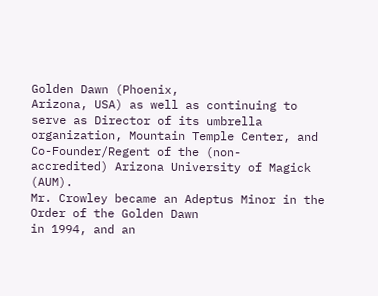Golden Dawn (Phoenix,
Arizona, USA) as well as continuing to serve as Director of its umbrella
organization, Mountain Temple Center, and Co-Founder/Regent of the (non-
accredited) Arizona University of Magick (AUM).
Mr. Crowley became an Adeptus Minor in the Order of the Golden Dawn
in 1994, and an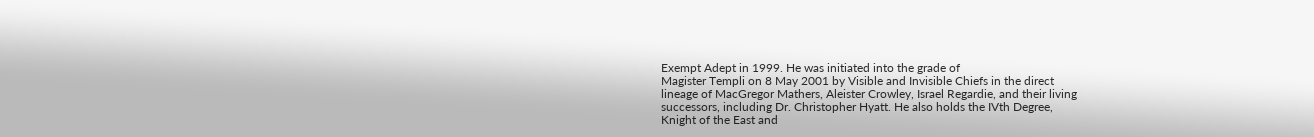Exempt Adept in 1999. He was initiated into the grade of
Magister Templi on 8 May 2001 by Visible and Invisible Chiefs in the direct
lineage of MacGregor Mathers, Aleister Crowley, Israel Regardie, and their living
successors, including Dr. Christopher Hyatt. He also holds the IVth Degree,
Knight of the East and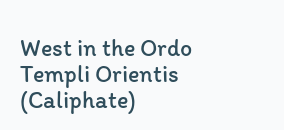West in the Ordo Templi Orientis (Caliphate)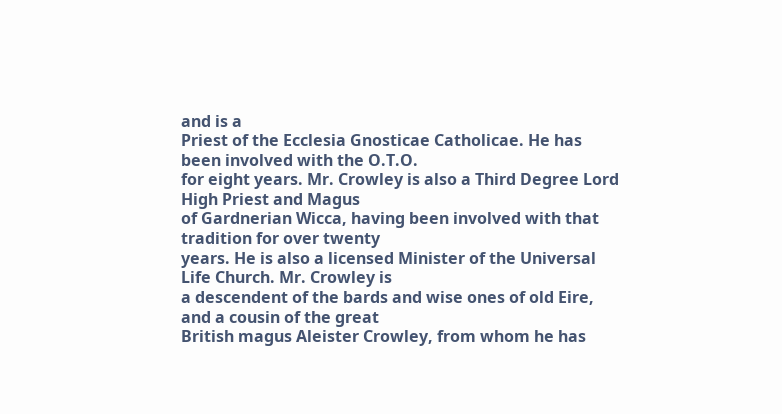and is a
Priest of the Ecclesia Gnosticae Catholicae. He has been involved with the O.T.O.
for eight years. Mr. Crowley is also a Third Degree Lord High Priest and Magus
of Gardnerian Wicca, having been involved with that tradition for over twenty
years. He is also a licensed Minister of the Universal Life Church. Mr. Crowley is
a descendent of the bards and wise ones of old Eire, and a cousin of the great
British magus Aleister Crowley, from whom he has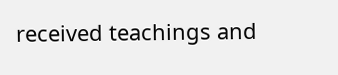received teachings and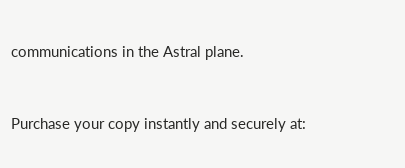communications in the Astral plane.


Purchase your copy instantly and securely at: